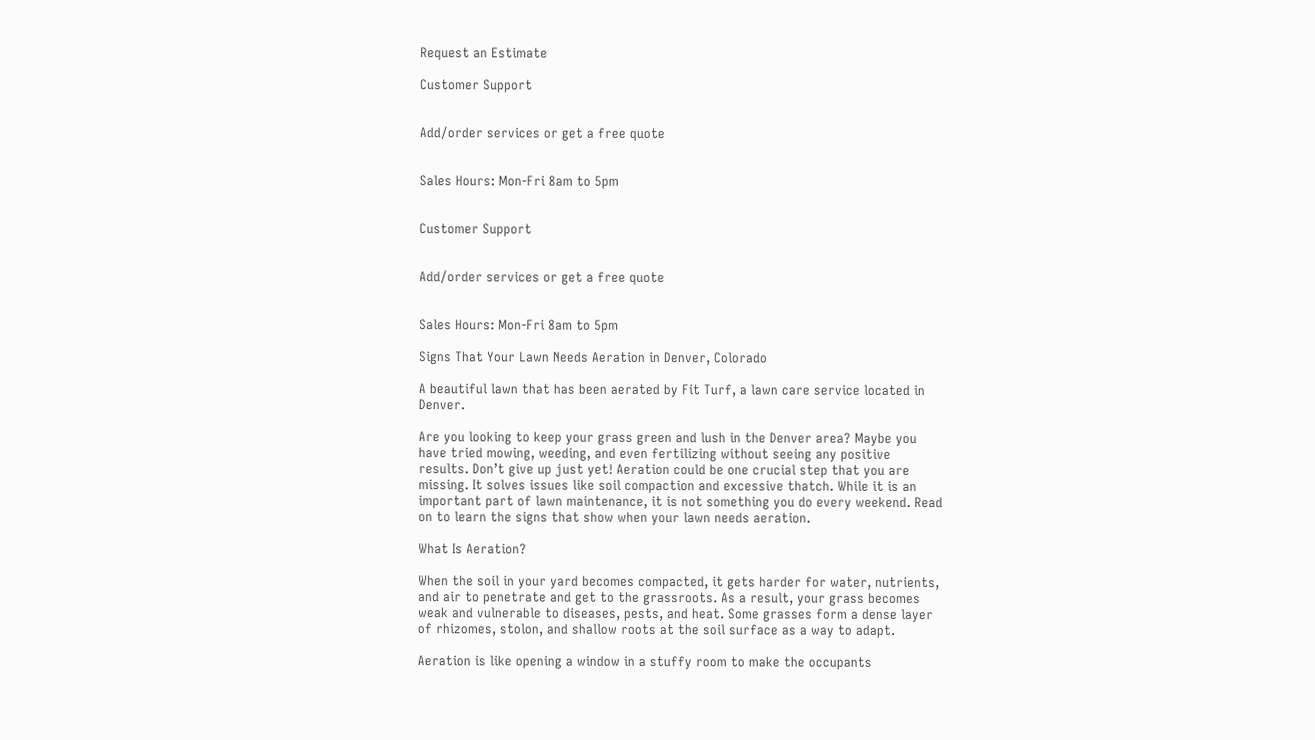Request an Estimate

Customer Support


Add/order services or get a free quote


Sales Hours: Mon-Fri 8am to 5pm


Customer Support


Add/order services or get a free quote


Sales Hours: Mon-Fri 8am to 5pm

Signs That Your Lawn Needs Aeration in Denver, Colorado

A beautiful lawn that has been aerated by Fit Turf, a lawn care service located in Denver.

Are you looking to keep your grass green and lush in the Denver area? Maybe you have tried mowing, weeding, and even fertilizing without seeing any positive results. Don’t give up just yet! Aeration could be one crucial step that you are missing. It solves issues like soil compaction and excessive thatch. While it is an important part of lawn maintenance, it is not something you do every weekend. Read on to learn the signs that show when your lawn needs aeration.

What Is Aeration?

When the soil in your yard becomes compacted, it gets harder for water, nutrients, and air to penetrate and get to the grassroots. As a result, your grass becomes weak and vulnerable to diseases, pests, and heat. Some grasses form a dense layer of rhizomes, stolon, and shallow roots at the soil surface as a way to adapt.

Aeration is like opening a window in a stuffy room to make the occupants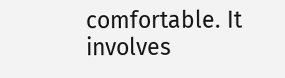comfortable. It involves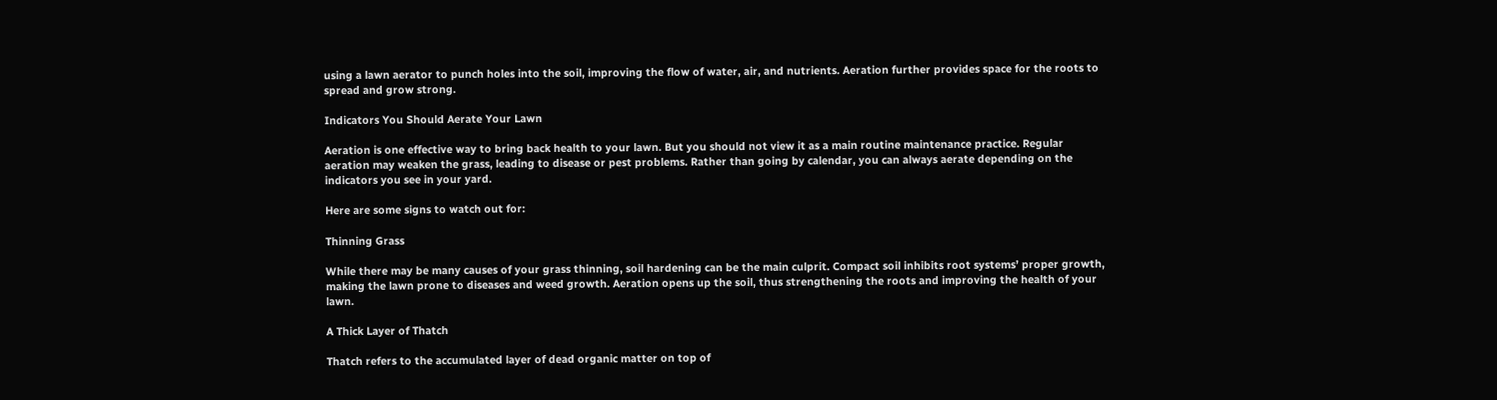using a lawn aerator to punch holes into the soil, improving the flow of water, air, and nutrients. Aeration further provides space for the roots to spread and grow strong.

Indicators You Should Aerate Your Lawn

Aeration is one effective way to bring back health to your lawn. But you should not view it as a main routine maintenance practice. Regular aeration may weaken the grass, leading to disease or pest problems. Rather than going by calendar, you can always aerate depending on the indicators you see in your yard.

Here are some signs to watch out for:

Thinning Grass

While there may be many causes of your grass thinning, soil hardening can be the main culprit. Compact soil inhibits root systems’ proper growth, making the lawn prone to diseases and weed growth. Aeration opens up the soil, thus strengthening the roots and improving the health of your lawn.

A Thick Layer of Thatch

Thatch refers to the accumulated layer of dead organic matter on top of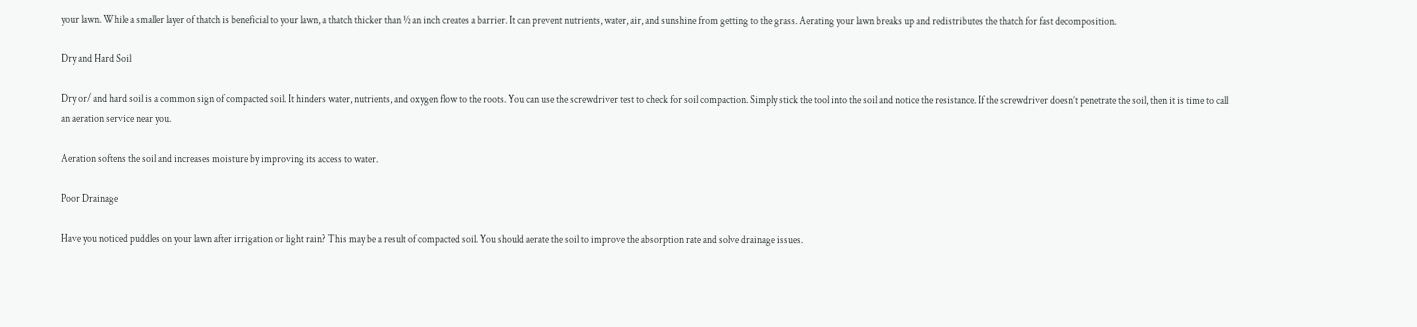your lawn. While a smaller layer of thatch is beneficial to your lawn, a thatch thicker than ½ an inch creates a barrier. It can prevent nutrients, water, air, and sunshine from getting to the grass. Aerating your lawn breaks up and redistributes the thatch for fast decomposition.

Dry and Hard Soil

Dry or/ and hard soil is a common sign of compacted soil. It hinders water, nutrients, and oxygen flow to the roots. You can use the screwdriver test to check for soil compaction. Simply stick the tool into the soil and notice the resistance. If the screwdriver doesn’t penetrate the soil, then it is time to call an aeration service near you.

Aeration softens the soil and increases moisture by improving its access to water.

Poor Drainage

Have you noticed puddles on your lawn after irrigation or light rain? This may be a result of compacted soil. You should aerate the soil to improve the absorption rate and solve drainage issues.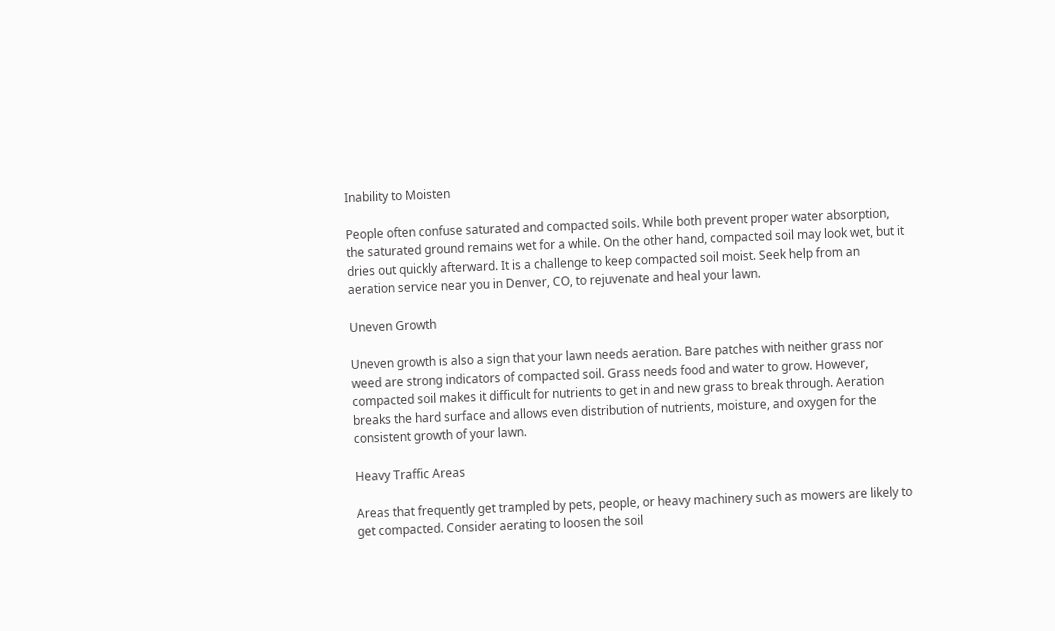Inability to Moisten

People often confuse saturated and compacted soils. While both prevent proper water absorption, the saturated ground remains wet for a while. On the other hand, compacted soil may look wet, but it dries out quickly afterward. It is a challenge to keep compacted soil moist. Seek help from an aeration service near you in Denver, CO, to rejuvenate and heal your lawn.

Uneven Growth

Uneven growth is also a sign that your lawn needs aeration. Bare patches with neither grass nor weed are strong indicators of compacted soil. Grass needs food and water to grow. However, compacted soil makes it difficult for nutrients to get in and new grass to break through. Aeration breaks the hard surface and allows even distribution of nutrients, moisture, and oxygen for the consistent growth of your lawn.

Heavy Traffic Areas

Areas that frequently get trampled by pets, people, or heavy machinery such as mowers are likely to get compacted. Consider aerating to loosen the soil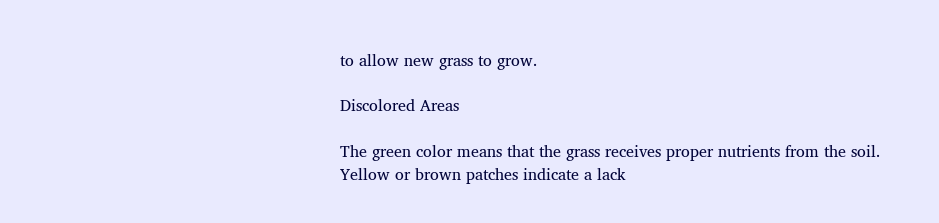to allow new grass to grow.

Discolored Areas

The green color means that the grass receives proper nutrients from the soil. Yellow or brown patches indicate a lack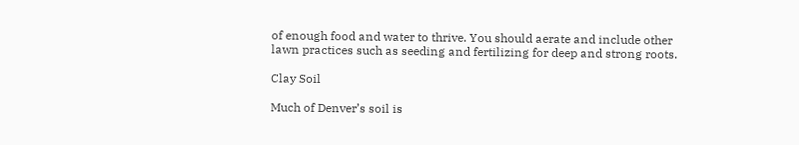of enough food and water to thrive. You should aerate and include other lawn practices such as seeding and fertilizing for deep and strong roots.

Clay Soil

Much of Denver’s soil is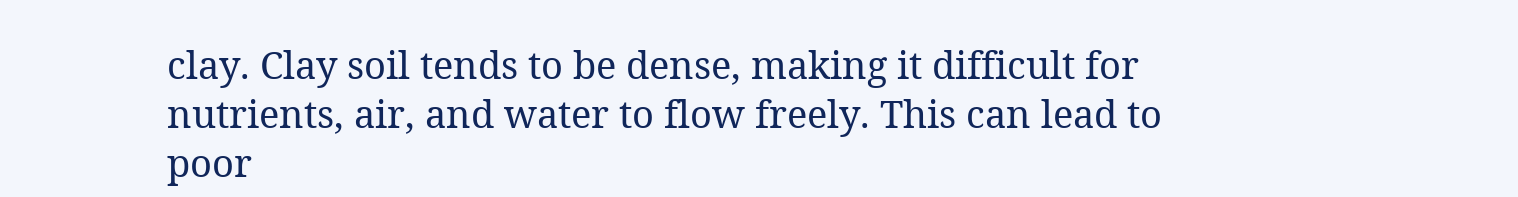clay. Clay soil tends to be dense, making it difficult for nutrients, air, and water to flow freely. This can lead to poor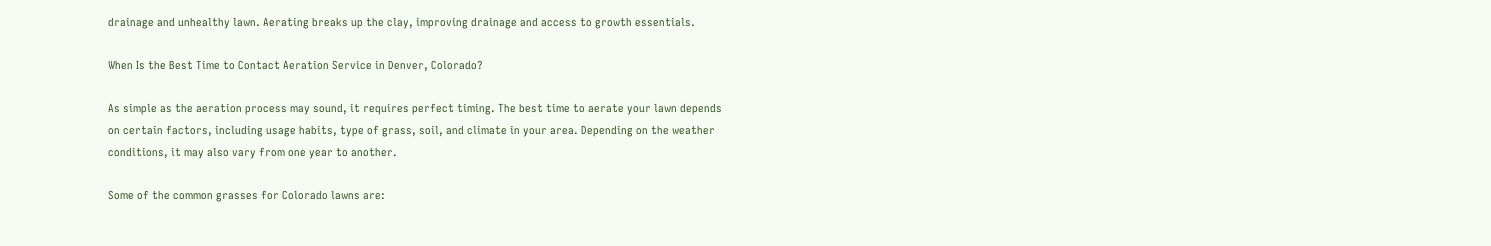drainage and unhealthy lawn. Aerating breaks up the clay, improving drainage and access to growth essentials.

When Is the Best Time to Contact Aeration Service in Denver, Colorado?

As simple as the aeration process may sound, it requires perfect timing. The best time to aerate your lawn depends on certain factors, including usage habits, type of grass, soil, and climate in your area. Depending on the weather conditions, it may also vary from one year to another.

Some of the common grasses for Colorado lawns are: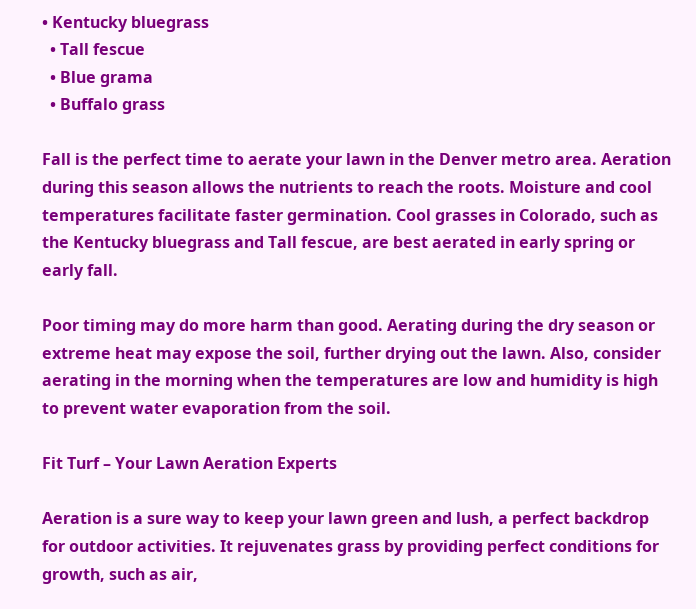• Kentucky bluegrass
  • Tall fescue
  • Blue grama
  • Buffalo grass

Fall is the perfect time to aerate your lawn in the Denver metro area. Aeration during this season allows the nutrients to reach the roots. Moisture and cool temperatures facilitate faster germination. Cool grasses in Colorado, such as the Kentucky bluegrass and Tall fescue, are best aerated in early spring or early fall.

Poor timing may do more harm than good. Aerating during the dry season or extreme heat may expose the soil, further drying out the lawn. Also, consider aerating in the morning when the temperatures are low and humidity is high to prevent water evaporation from the soil.

Fit Turf – Your Lawn Aeration Experts

Aeration is a sure way to keep your lawn green and lush, a perfect backdrop for outdoor activities. It rejuvenates grass by providing perfect conditions for growth, such as air,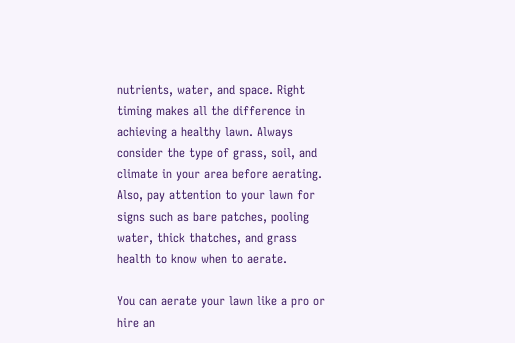nutrients, water, and space. Right timing makes all the difference in achieving a healthy lawn. Always consider the type of grass, soil, and climate in your area before aerating. Also, pay attention to your lawn for signs such as bare patches, pooling water, thick thatches, and grass health to know when to aerate.

You can aerate your lawn like a pro or hire an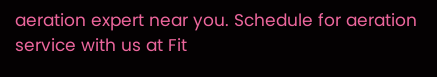aeration expert near you. Schedule for aeration service with us at Fit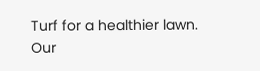Turf for a healthier lawn. Our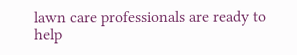lawn care professionals are ready to help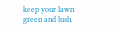keep your lawn green and lush.